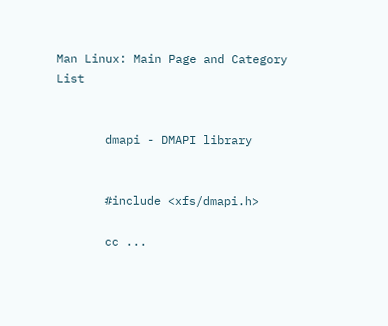Man Linux: Main Page and Category List


       dmapi - DMAPI library


       #include <xfs/dmapi.h>

       cc ...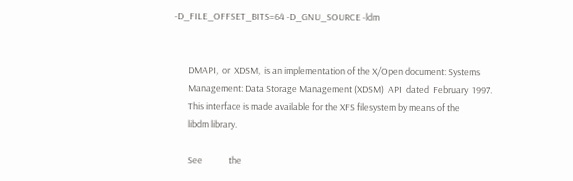-D_FILE_OFFSET_BITS=64 -D_GNU_SOURCE -ldm


       DMAPI,  or  XDSM,  is an implementation of the X/Open document: Systems
       Management: Data Storage Management (XDSM)  API  dated  February  1997.
       This interface is made available for the XFS filesystem by means of the
       libdm library.

       See             the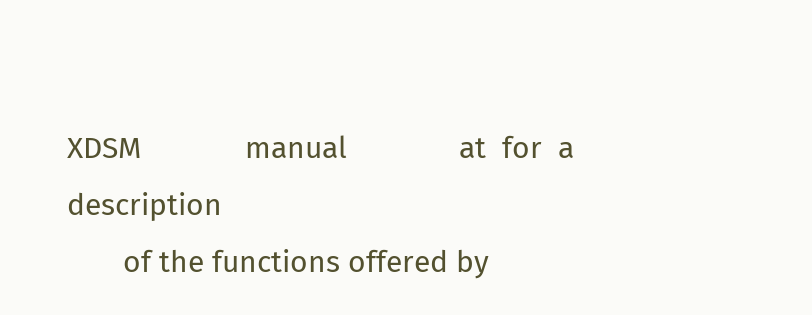XDSM             manual              at  for  a description
       of the functions offered by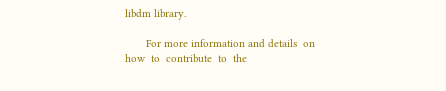libdm library.

       For more information and details  on  how  to  contribute  to  the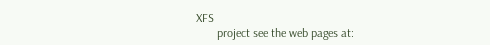XFS
       project see the web pages at: